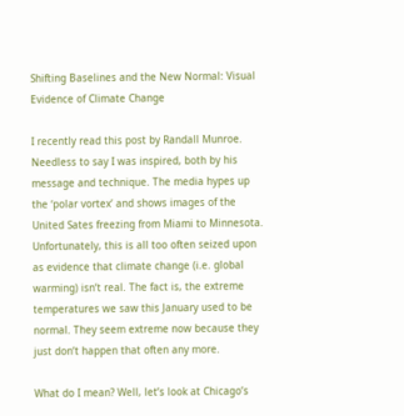Shifting Baselines and the New Normal: Visual Evidence of Climate Change

I recently read this post by Randall Munroe. Needless to say I was inspired, both by his message and technique. The media hypes up the ‘polar vortex’ and shows images of the United Sates freezing from Miami to Minnesota. Unfortunately, this is all too often seized upon as evidence that climate change (i.e. global warming) isn’t real. The fact is, the extreme temperatures we saw this January used to be normal. They seem extreme now because they just don’t happen that often any more.

What do I mean? Well, let’s look at Chicago’s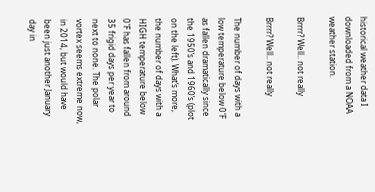historical weather data I downloaded from a NOAA weather station.

Brrrr? Well.. not really

Brrrr? Well.. not really

The number of days with a low temperature below 0˚F as fallen dramatically since the 1950’s and 1960’s (plot on the left). What’s more, the number of days with a HIGH temperature below 0˚F has fallen from around 35 frigid days per year to next to none. The polar vortex seems extreme now, in 2014, but would have been just another January day in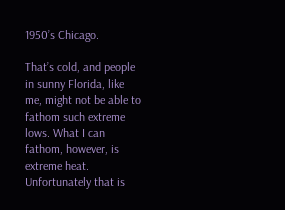1950’s Chicago.

That’s cold, and people in sunny Florida, like me, might not be able to fathom such extreme lows. What I can fathom, however, is extreme heat. Unfortunately that is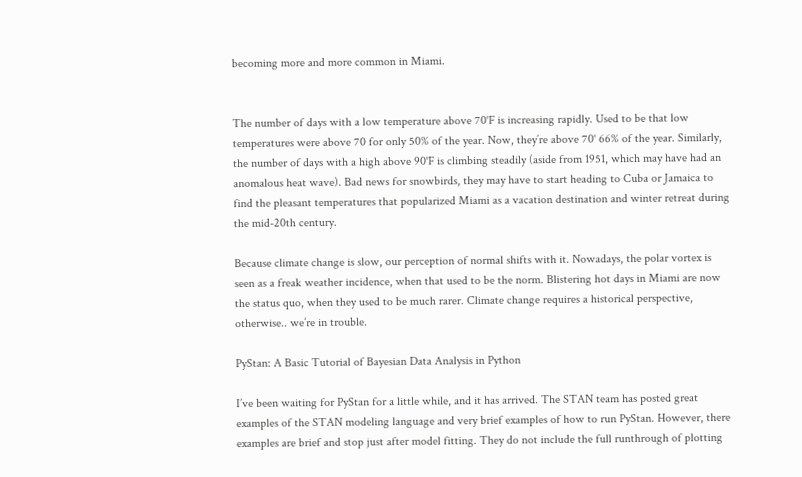becoming more and more common in Miami.


The number of days with a low temperature above 70˚F is increasing rapidly. Used to be that low temperatures were above 70 for only 50% of the year. Now, they’re above 70˚ 66% of the year. Similarly, the number of days with a high above 90˚F is climbing steadily (aside from 1951, which may have had an anomalous heat wave). Bad news for snowbirds, they may have to start heading to Cuba or Jamaica to find the pleasant temperatures that popularized Miami as a vacation destination and winter retreat during the mid-20th century.

Because climate change is slow, our perception of normal shifts with it. Nowadays, the polar vortex is seen as a freak weather incidence, when that used to be the norm. Blistering hot days in Miami are now the status quo, when they used to be much rarer. Climate change requires a historical perspective, otherwise.. we’re in trouble.

PyStan: A Basic Tutorial of Bayesian Data Analysis in Python

I’ve been waiting for PyStan for a little while, and it has arrived. The STAN team has posted great examples of the STAN modeling language and very brief examples of how to run PyStan. However, there examples are brief and stop just after model fitting. They do not include the full runthrough of plotting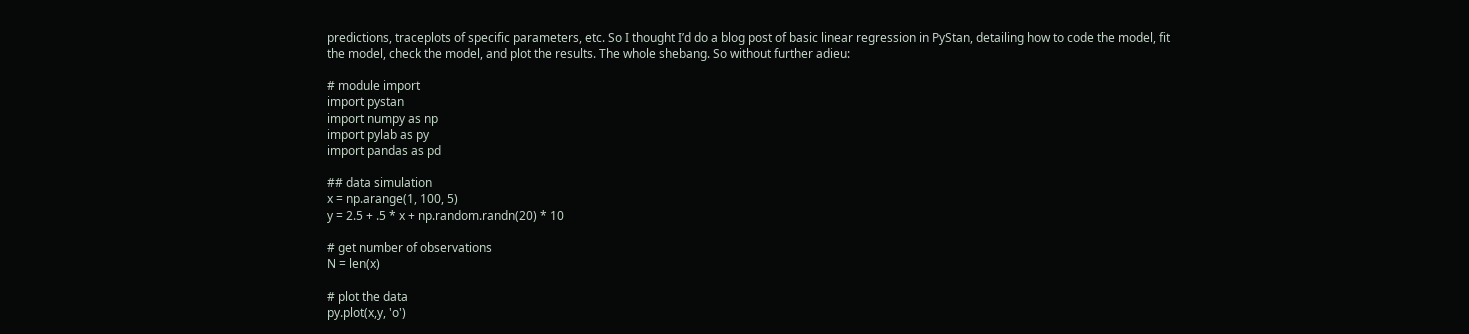predictions, traceplots of specific parameters, etc. So I thought I’d do a blog post of basic linear regression in PyStan, detailing how to code the model, fit the model, check the model, and plot the results. The whole shebang. So without further adieu:

# module import
import pystan
import numpy as np
import pylab as py
import pandas as pd

## data simulation
x = np.arange(1, 100, 5)
y = 2.5 + .5 * x + np.random.randn(20) * 10

# get number of observations
N = len(x)

# plot the data
py.plot(x,y, 'o')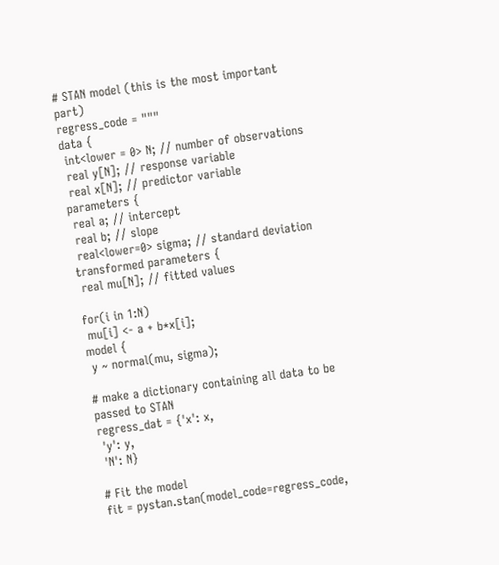# STAN model (this is the most important part)
regress_code = """
data {
 int<lower = 0> N; // number of observations
 real y[N]; // response variable
 real x[N]; // predictor variable
parameters {
 real a; // intercept
 real b; // slope
 real<lower=0> sigma; // standard deviation
transformed parameters {
 real mu[N]; // fitted values

for(i in 1:N)
 mu[i] <- a + b*x[i];
model {
 y ~ normal(mu, sigma);

# make a dictionary containing all data to be passed to STAN
regress_dat = {'x': x,
 'y': y,
 'N': N}

# Fit the model
fit = pystan.stan(model_code=regress_code,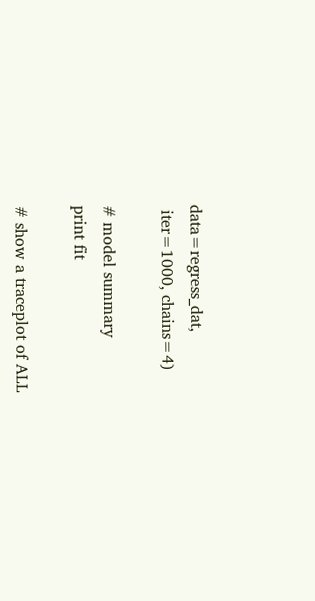data=regress_dat,
 iter=1000, chains=4)

# model summary
print fit

# show a traceplot of ALL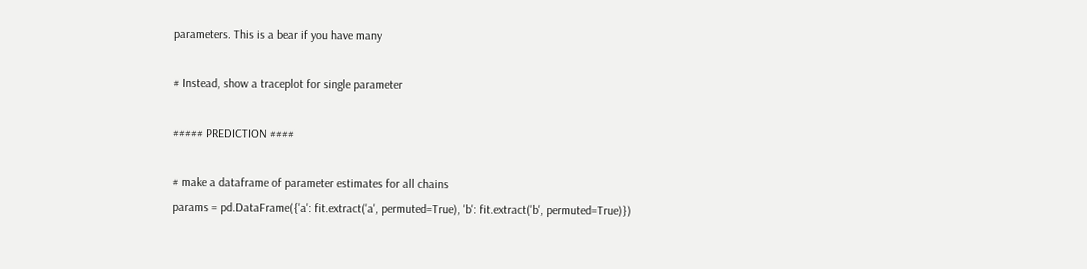parameters. This is a bear if you have many

# Instead, show a traceplot for single parameter

##### PREDICTION ####

# make a dataframe of parameter estimates for all chains
params = pd.DataFrame({'a': fit.extract('a', permuted=True), 'b': fit.extract('b', permuted=True)})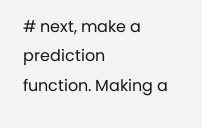# next, make a prediction function. Making a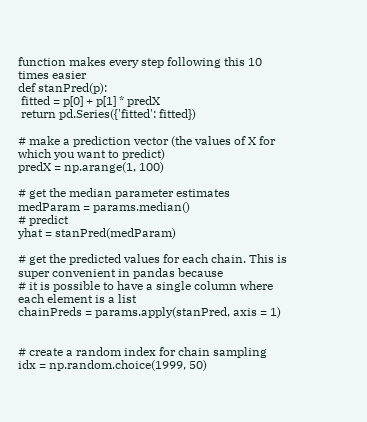function makes every step following this 10 times easier
def stanPred(p):
 fitted = p[0] + p[1] * predX
 return pd.Series({'fitted': fitted})

# make a prediction vector (the values of X for which you want to predict)
predX = np.arange(1, 100)

# get the median parameter estimates
medParam = params.median()
# predict
yhat = stanPred(medParam)

# get the predicted values for each chain. This is super convenient in pandas because
# it is possible to have a single column where each element is a list
chainPreds = params.apply(stanPred, axis = 1)


# create a random index for chain sampling
idx = np.random.choice(1999, 50)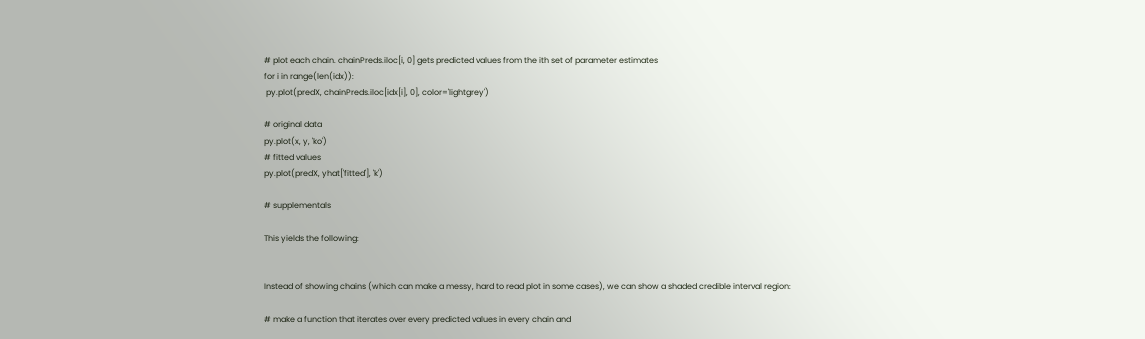# plot each chain. chainPreds.iloc[i, 0] gets predicted values from the ith set of parameter estimates
for i in range(len(idx)):
 py.plot(predX, chainPreds.iloc[idx[i], 0], color='lightgrey')

# original data
py.plot(x, y, 'ko')
# fitted values
py.plot(predX, yhat['fitted'], 'k')

# supplementals

This yields the following:


Instead of showing chains (which can make a messy, hard to read plot in some cases), we can show a shaded credible interval region:

# make a function that iterates over every predicted values in every chain and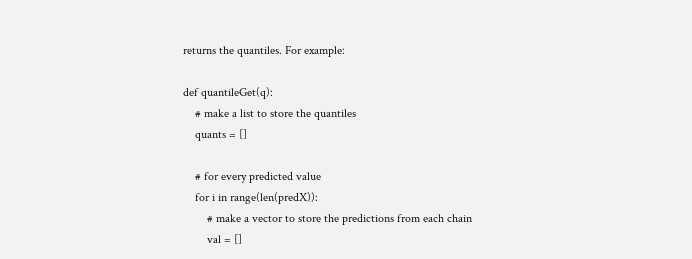returns the quantiles. For example:

def quantileGet(q):
    # make a list to store the quantiles
    quants = []

    # for every predicted value
    for i in range(len(predX)):
        # make a vector to store the predictions from each chain
        val = []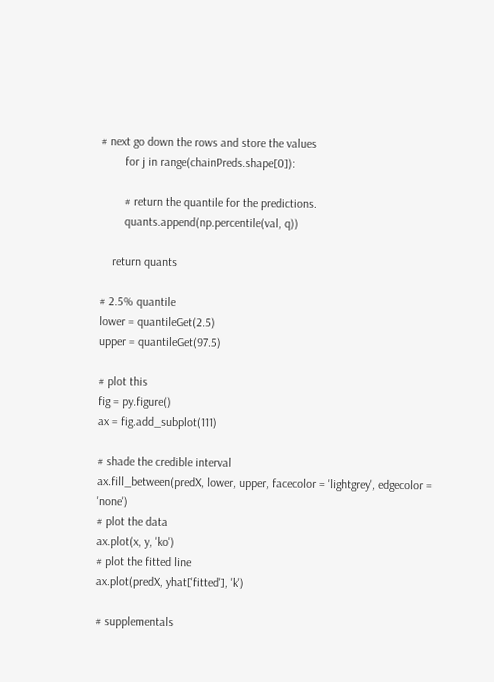# next go down the rows and store the values
        for j in range(chainPreds.shape[0]):

        # return the quantile for the predictions.
        quants.append(np.percentile(val, q))

    return quants

# 2.5% quantile
lower = quantileGet(2.5)
upper = quantileGet(97.5)

# plot this
fig = py.figure()
ax = fig.add_subplot(111)

# shade the credible interval
ax.fill_between(predX, lower, upper, facecolor = 'lightgrey', edgecolor = 'none')
# plot the data
ax.plot(x, y, 'ko')
# plot the fitted line
ax.plot(predX, yhat['fitted'], 'k')

# supplementals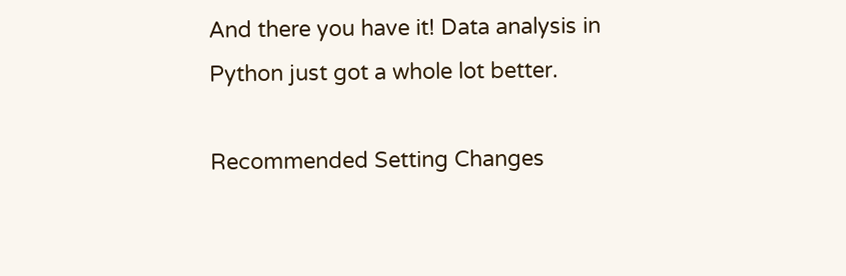And there you have it! Data analysis in Python just got a whole lot better.

Recommended Setting Changes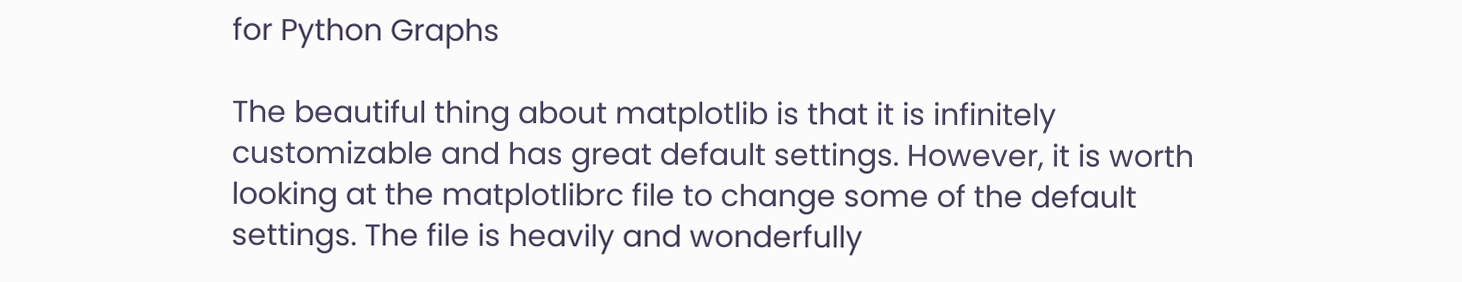for Python Graphs

The beautiful thing about matplotlib is that it is infinitely customizable and has great default settings. However, it is worth looking at the matplotlibrc file to change some of the default settings. The file is heavily and wonderfully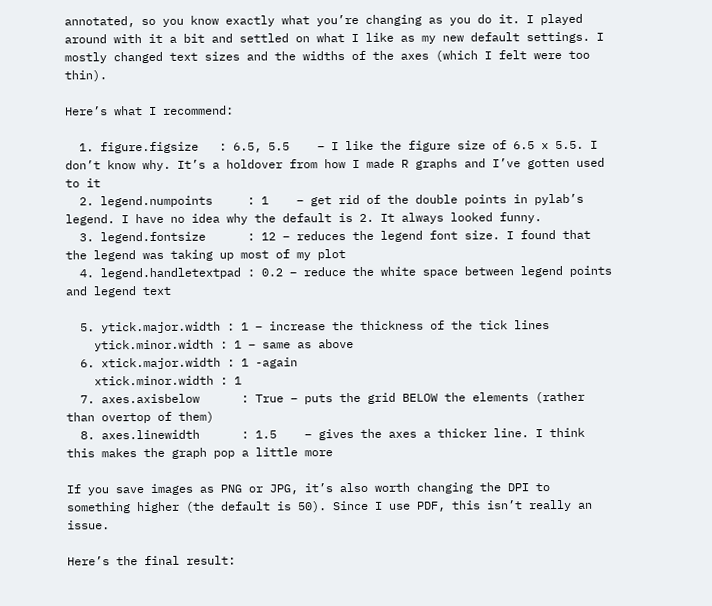annotated, so you know exactly what you’re changing as you do it. I played around with it a bit and settled on what I like as my new default settings. I mostly changed text sizes and the widths of the axes (which I felt were too thin).

Here’s what I recommend:

  1. figure.figsize   : 6.5, 5.5    – I like the figure size of 6.5 x 5.5. I don’t know why. It’s a holdover from how I made R graphs and I’ve gotten used to it
  2. legend.numpoints     : 1    – get rid of the double points in pylab’s legend. I have no idea why the default is 2. It always looked funny.
  3. legend.fontsize      : 12 – reduces the legend font size. I found that the legend was taking up most of my plot
  4. legend.handletextpad : 0.2 – reduce the white space between legend points and legend text

  5. ytick.major.width : 1 – increase the thickness of the tick lines
    ytick.minor.width : 1 – same as above
  6. xtick.major.width : 1 -again
    xtick.minor.width : 1
  7. axes.axisbelow      : True – puts the grid BELOW the elements (rather than overtop of them)
  8. axes.linewidth      : 1.5    – gives the axes a thicker line. I think this makes the graph pop a little more

If you save images as PNG or JPG, it’s also worth changing the DPI to something higher (the default is 50). Since I use PDF, this isn’t really an issue.

Here’s the final result: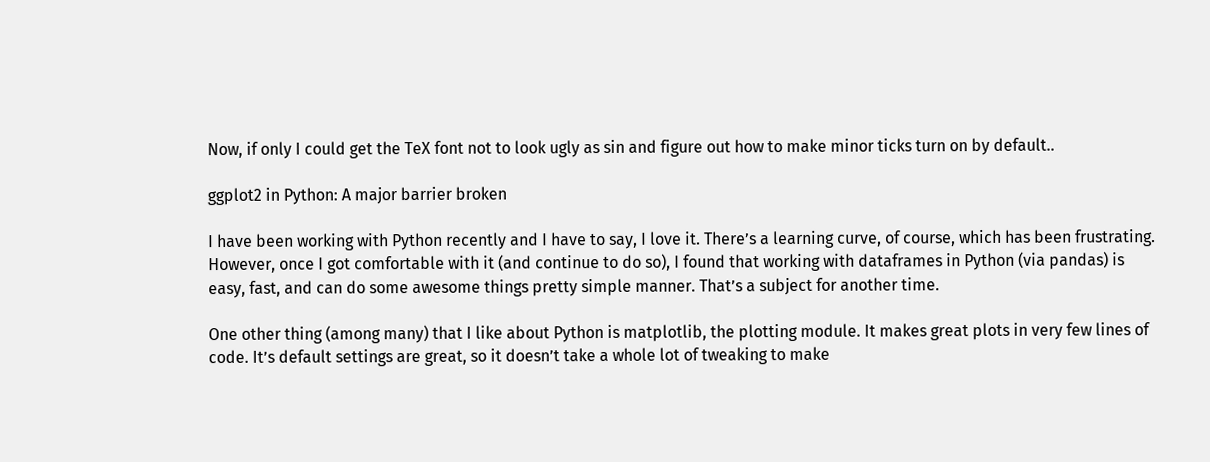Now, if only I could get the TeX font not to look ugly as sin and figure out how to make minor ticks turn on by default..

ggplot2 in Python: A major barrier broken

I have been working with Python recently and I have to say, I love it. There’s a learning curve, of course, which has been frustrating. However, once I got comfortable with it (and continue to do so), I found that working with dataframes in Python (via pandas) is easy, fast, and can do some awesome things pretty simple manner. That’s a subject for another time.

One other thing (among many) that I like about Python is matplotlib, the plotting module. It makes great plots in very few lines of code. It’s default settings are great, so it doesn’t take a whole lot of tweaking to make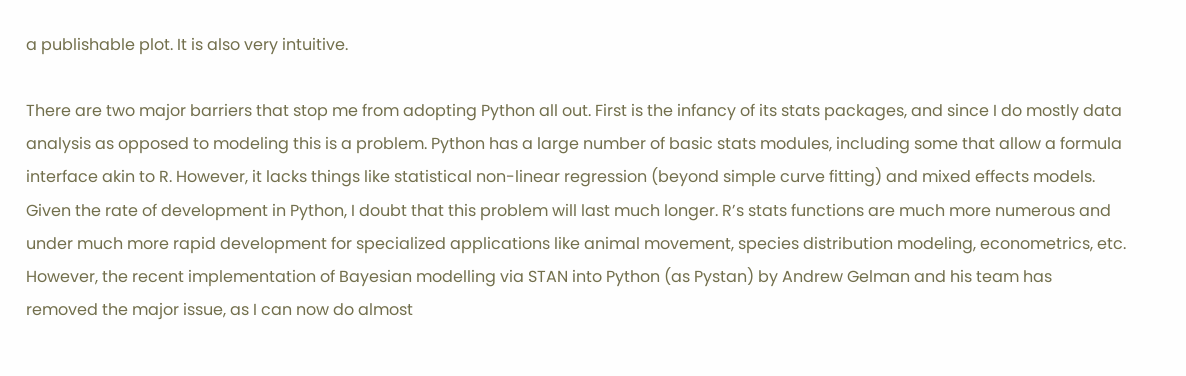a publishable plot. It is also very intuitive.

There are two major barriers that stop me from adopting Python all out. First is the infancy of its stats packages, and since I do mostly data analysis as opposed to modeling this is a problem. Python has a large number of basic stats modules, including some that allow a formula interface akin to R. However, it lacks things like statistical non-linear regression (beyond simple curve fitting) and mixed effects models. Given the rate of development in Python, I doubt that this problem will last much longer. R’s stats functions are much more numerous and under much more rapid development for specialized applications like animal movement, species distribution modeling, econometrics, etc. However, the recent implementation of Bayesian modelling via STAN into Python (as Pystan) by Andrew Gelman and his team has removed the major issue, as I can now do almost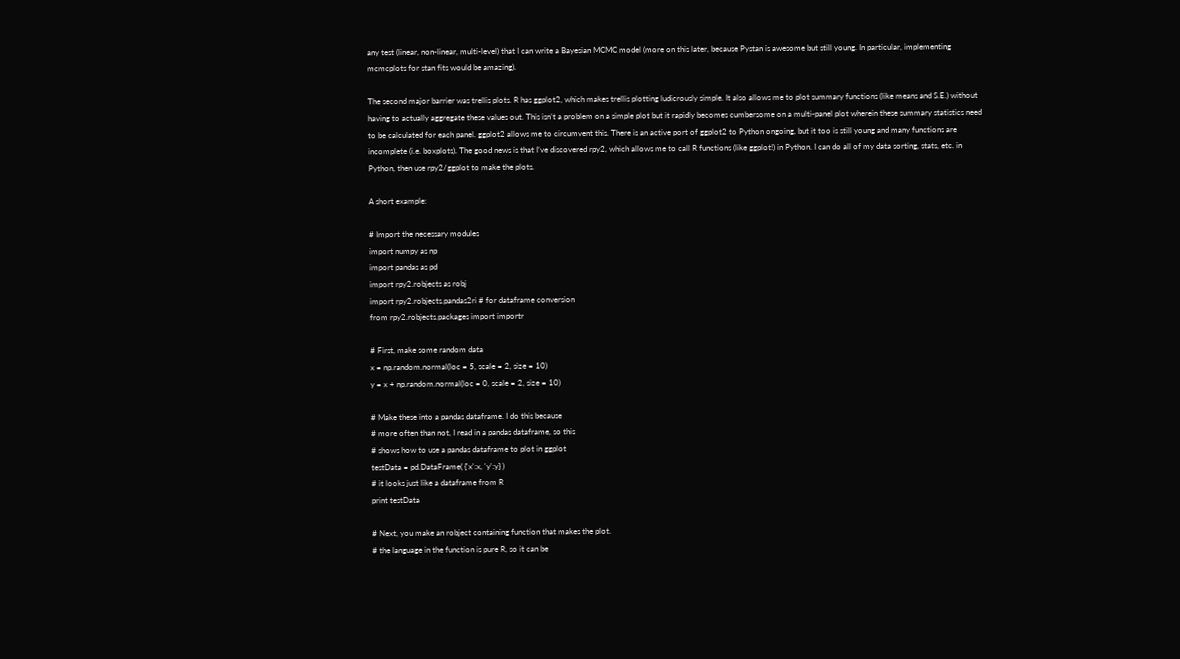any test (linear, non-linear, multi-level) that I can write a Bayesian MCMC model (more on this later, because Pystan is awesome but still young. In particular, implementing mcmcplots for stan fits would be amazing).

The second major barrier was trellis plots. R has ggplot2, which makes trellis plotting ludicrously simple. It also allows me to plot summary functions (like means and S.E.) without having to actually aggregate these values out. This isn’t a problem on a simple plot but it rapidly becomes cumbersome on a multi-panel plot wherein these summary statistics need to be calculated for each panel. ggplot2 allows me to circumvent this. There is an active port of ggplot2 to Python ongoing, but it too is still young and many functions are incomplete (i.e. boxplots). The good news is that I’ve discovered rpy2, which allows me to call R functions (like ggplot!) in Python. I can do all of my data sorting, stats, etc. in Python, then use rpy2/ggplot to make the plots.

A short example:

# Import the necessary modules
import numpy as np
import pandas as pd
import rpy2.robjects as robj
import rpy2.robjects.pandas2ri # for dataframe conversion
from rpy2.robjects.packages import importr

# First, make some random data
x = np.random.normal(loc = 5, scale = 2, size = 10)
y = x + np.random.normal(loc = 0, scale = 2, size = 10)

# Make these into a pandas dataframe. I do this because
# more often than not, I read in a pandas dataframe, so this
# shows how to use a pandas dataframe to plot in ggplot
testData = pd.DataFrame( {'x':x, 'y':y} )
# it looks just like a dataframe from R
print testData

# Next, you make an robject containing function that makes the plot.
# the language in the function is pure R, so it can be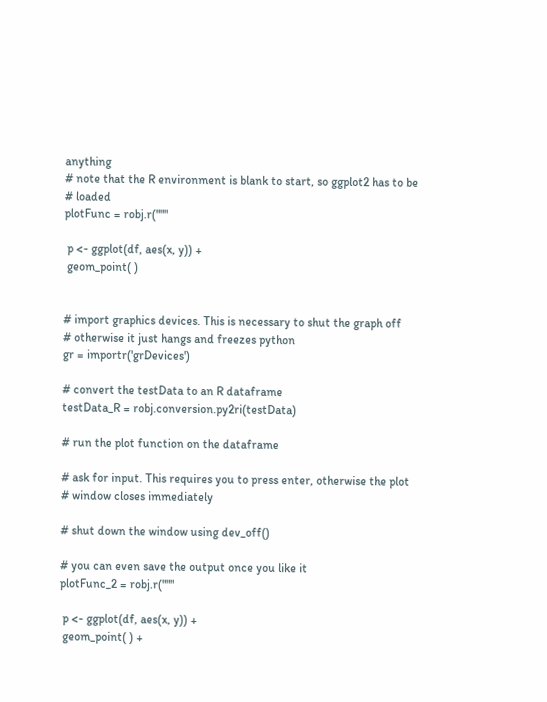anything
# note that the R environment is blank to start, so ggplot2 has to be
# loaded
plotFunc = robj.r("""

 p <- ggplot(df, aes(x, y)) +
 geom_point( )


# import graphics devices. This is necessary to shut the graph off
# otherwise it just hangs and freezes python
gr = importr('grDevices')

# convert the testData to an R dataframe
testData_R = robj.conversion.py2ri(testData)

# run the plot function on the dataframe

# ask for input. This requires you to press enter, otherwise the plot
# window closes immediately

# shut down the window using dev_off()

# you can even save the output once you like it
plotFunc_2 = robj.r("""

 p <- ggplot(df, aes(x, y)) +
 geom_point( ) +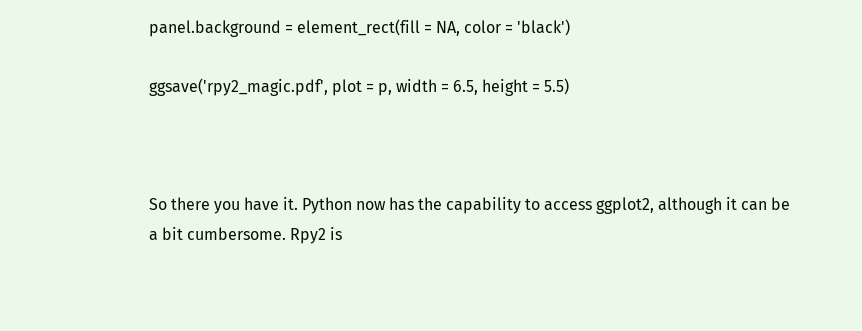panel.background = element_rect(fill = NA, color = 'black')

ggsave('rpy2_magic.pdf', plot = p, width = 6.5, height = 5.5)



So there you have it. Python now has the capability to access ggplot2, although it can be a bit cumbersome. Rpy2 is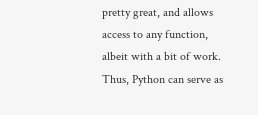pretty great, and allows access to any function, albeit with a bit of work. Thus, Python can serve as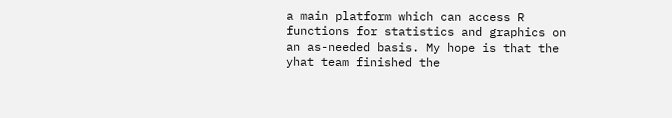a main platform which can access R functions for statistics and graphics on an as-needed basis. My hope is that the yhat team finished the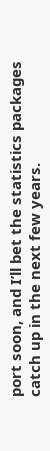port soon, and I’ll bet the statistics packages catch up in the next few years.